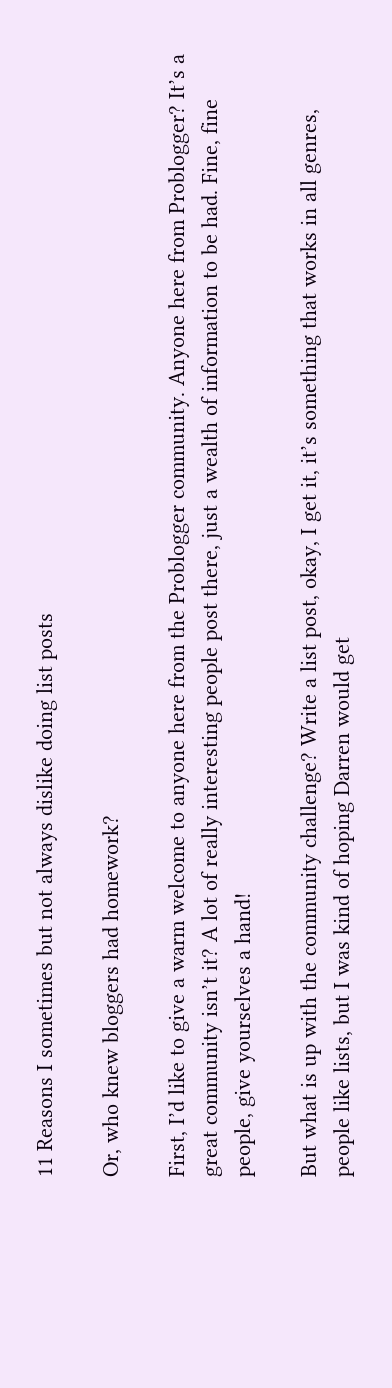11 Reasons I sometimes but not always dislike doing list posts

Or, who knew bloggers had homework?

First, I’d like to give a warm welcome to anyone here from the Problogger community. Anyone here from Problogger? It’s a great community isn’t it? A lot of really interesting people post there, just a wealth of information to be had. Fine, fine people, give yourselves a hand!

But what is up with the community challenge? Write a list post, okay, I get it, it’s something that works in all genres, people like lists, but I was kind of hoping Darren would get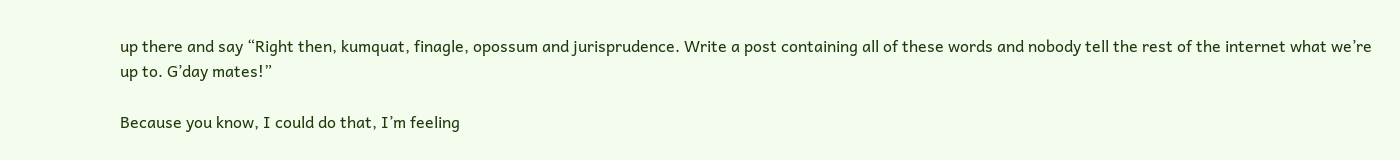up there and say “Right then, kumquat, finagle, opossum and jurisprudence. Write a post containing all of these words and nobody tell the rest of the internet what we’re up to. G’day mates!”

Because you know, I could do that, I’m feeling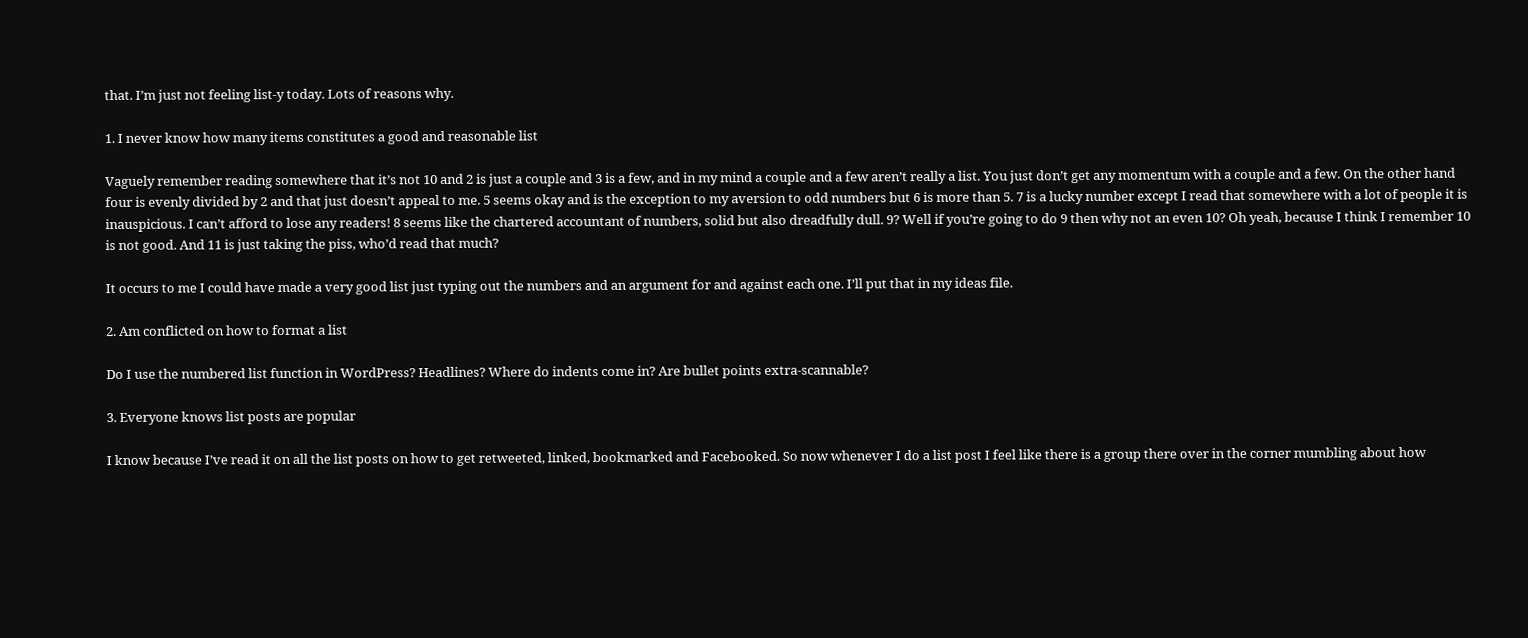that. I’m just not feeling list-y today. Lots of reasons why.

1. I never know how many items constitutes a good and reasonable list

Vaguely remember reading somewhere that it’s not 10 and 2 is just a couple and 3 is a few, and in my mind a couple and a few aren’t really a list. You just don’t get any momentum with a couple and a few. On the other hand four is evenly divided by 2 and that just doesn’t appeal to me. 5 seems okay and is the exception to my aversion to odd numbers but 6 is more than 5. 7 is a lucky number except I read that somewhere with a lot of people it is inauspicious. I can’t afford to lose any readers! 8 seems like the chartered accountant of numbers, solid but also dreadfully dull. 9? Well if you’re going to do 9 then why not an even 10? Oh yeah, because I think I remember 10 is not good. And 11 is just taking the piss, who’d read that much?

It occurs to me I could have made a very good list just typing out the numbers and an argument for and against each one. I’ll put that in my ideas file.

2. Am conflicted on how to format a list

Do I use the numbered list function in WordPress? Headlines? Where do indents come in? Are bullet points extra-scannable?

3. Everyone knows list posts are popular

I know because I’ve read it on all the list posts on how to get retweeted, linked, bookmarked and Facebooked. So now whenever I do a list post I feel like there is a group there over in the corner mumbling about how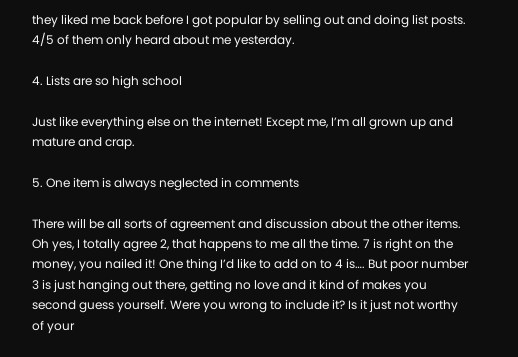they liked me back before I got popular by selling out and doing list posts. 4/5 of them only heard about me yesterday.

4. Lists are so high school

Just like everything else on the internet! Except me, I’m all grown up and mature and crap.

5. One item is always neglected in comments

There will be all sorts of agreement and discussion about the other items. Oh yes, I totally agree 2, that happens to me all the time. 7 is right on the money, you nailed it! One thing I’d like to add on to 4 is…. But poor number 3 is just hanging out there, getting no love and it kind of makes you second guess yourself. Were you wrong to include it? Is it just not worthy of your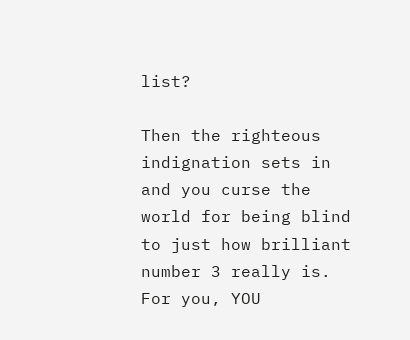list?

Then the righteous indignation sets in and you curse the world for being blind to just how brilliant number 3 really is. For you, YOU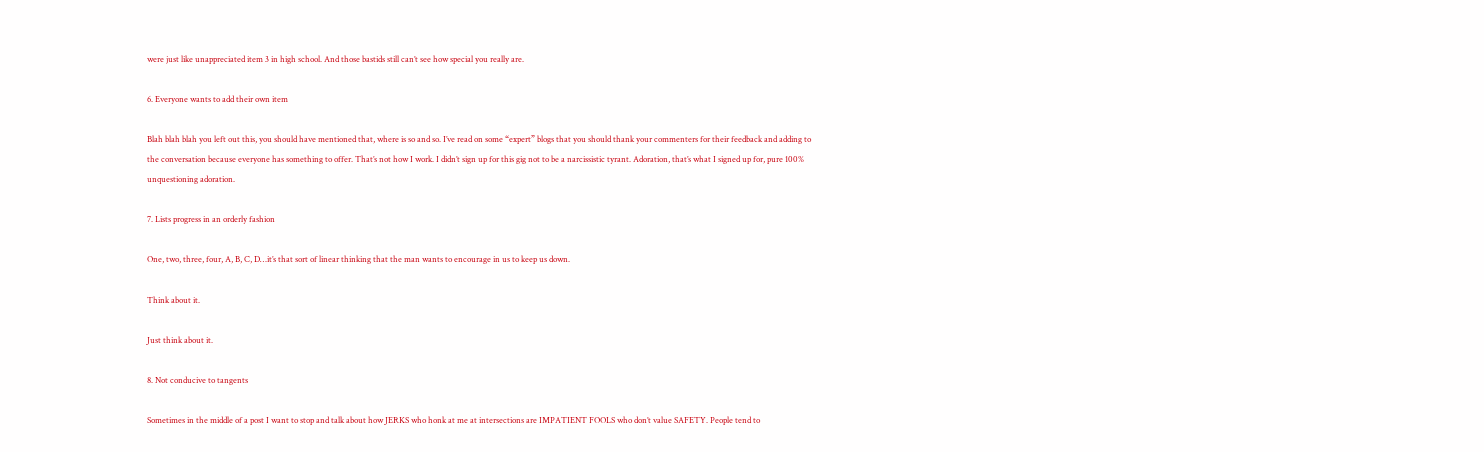were just like unappreciated item 3 in high school. And those bastids still can’t see how special you really are.

6. Everyone wants to add their own item

Blah blah blah you left out this, you should have mentioned that, where is so and so. I’ve read on some “expert” blogs that you should thank your commenters for their feedback and adding to the conversation because everyone has something to offer. That’s not how I work. I didn’t sign up for this gig not to be a narcissistic tyrant. Adoration, that’s what I signed up for, pure 100% unquestioning adoration.

7. Lists progress in an orderly fashion

One, two, three, four, A, B, C, D…it’s that sort of linear thinking that the man wants to encourage in us to keep us down.

Think about it.

Just think about it.

8. Not conducive to tangents

Sometimes in the middle of a post I want to stop and talk about how JERKS who honk at me at intersections are IMPATIENT FOOLS who don’t value SAFETY. People tend to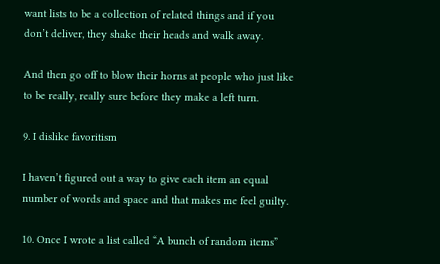want lists to be a collection of related things and if you don’t deliver, they shake their heads and walk away.

And then go off to blow their horns at people who just like to be really, really sure before they make a left turn.

9. I dislike favoritism

I haven’t figured out a way to give each item an equal number of words and space and that makes me feel guilty.

10. Once I wrote a list called “A bunch of random items”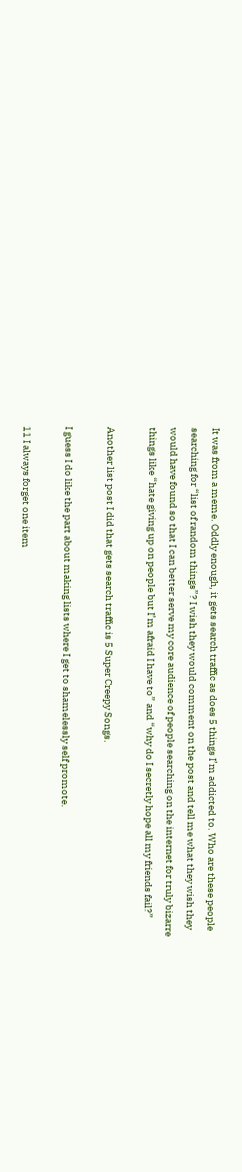It was from a meme. Oddly enough, it gets search traffic as does 5 things I’m addicted to. Who are these people searching for “list of random things”? I wish they would comment on the post and tell me what they wish they would have found so that I can better serve my core audience of people searching on the internet for truly bizarre things like “hate giving up on people but I’m afraid I have to” and “why do I secretly hope all my friends fail?”

Another list post I did that gets search traffic is 5 Super Creepy Songs.

I guess I do like the part about making lists where I get to shamelessly self promote.

11 I always forget one item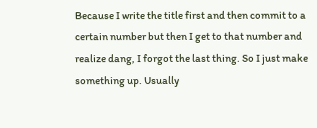Because I write the title first and then commit to a certain number but then I get to that number and realize dang, I forgot the last thing. So I just make something up. Usually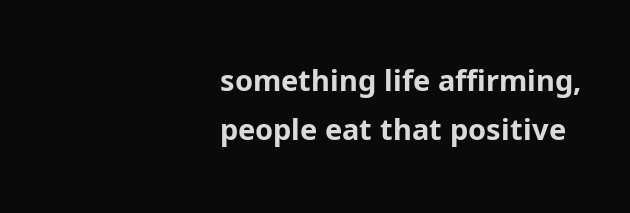something life affirming, people eat that positive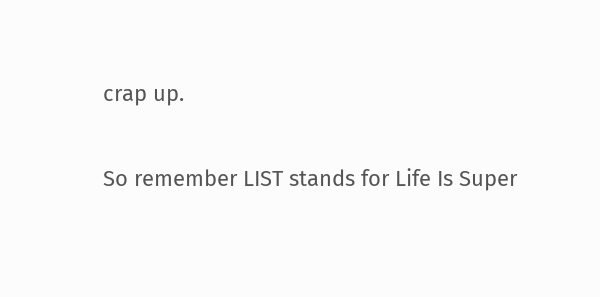crap up.

So remember LIST stands for Life Is Super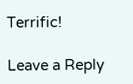Terrific!

Leave a Reply